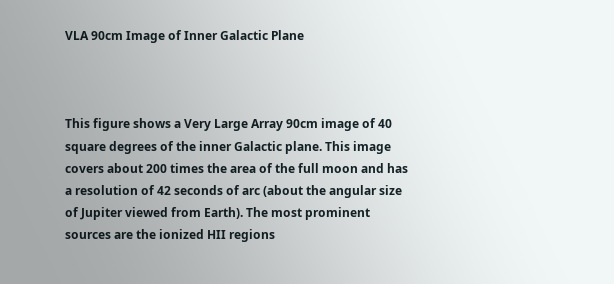VLA 90cm Image of Inner Galactic Plane



This figure shows a Very Large Array 90cm image of 40 square degrees of the inner Galactic plane. This image covers about 200 times the area of the full moon and has a resolution of 42 seconds of arc (about the angular size of Jupiter viewed from Earth). The most prominent sources are the ionized HII regions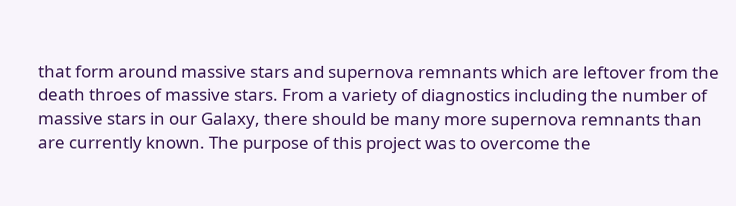that form around massive stars and supernova remnants which are leftover from the death throes of massive stars. From a variety of diagnostics including the number of massive stars in our Galaxy, there should be many more supernova remnants than are currently known. The purpose of this project was to overcome the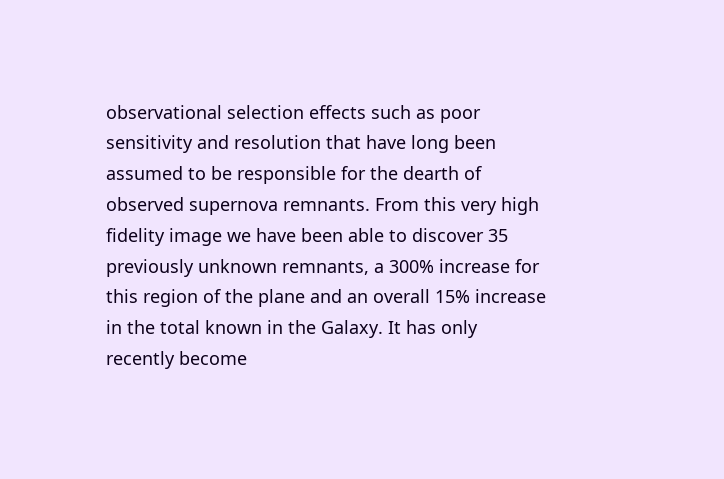observational selection effects such as poor sensitivity and resolution that have long been assumed to be responsible for the dearth of observed supernova remnants. From this very high fidelity image we have been able to discover 35 previously unknown remnants, a 300% increase for this region of the plane and an overall 15% increase in the total known in the Galaxy. It has only recently become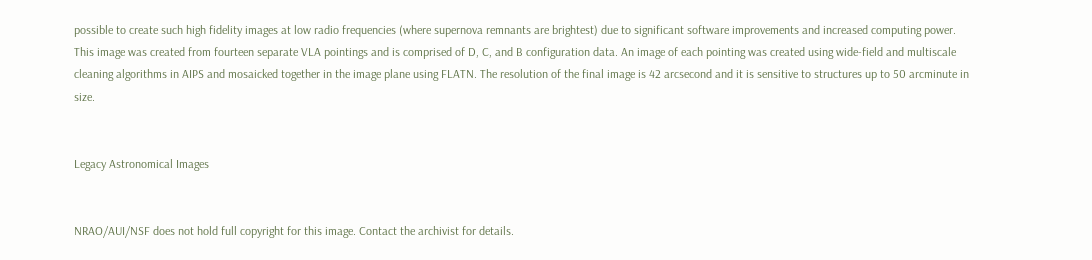possible to create such high fidelity images at low radio frequencies (where supernova remnants are brightest) due to significant software improvements and increased computing power.
This image was created from fourteen separate VLA pointings and is comprised of D, C, and B configuration data. An image of each pointing was created using wide-field and multiscale cleaning algorithms in AIPS and mosaicked together in the image plane using FLATN. The resolution of the final image is 42 arcsecond and it is sensitive to structures up to 50 arcminute in size.


Legacy Astronomical Images


NRAO/AUI/NSF does not hold full copyright for this image. Contact the archivist for details.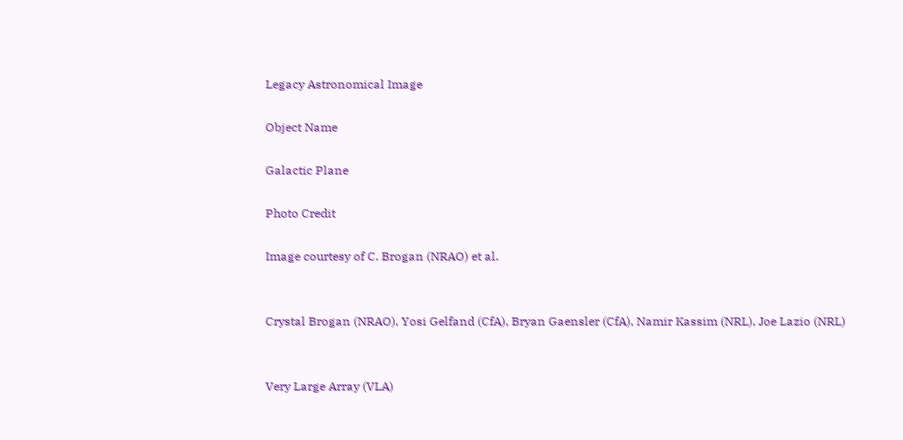Legacy Astronomical Image

Object Name

Galactic Plane

Photo Credit

Image courtesy of C. Brogan (NRAO) et al.


Crystal Brogan (NRAO), Yosi Gelfand (CfA), Bryan Gaensler (CfA), Namir Kassim (NRL), Joe Lazio (NRL)


Very Large Array (VLA)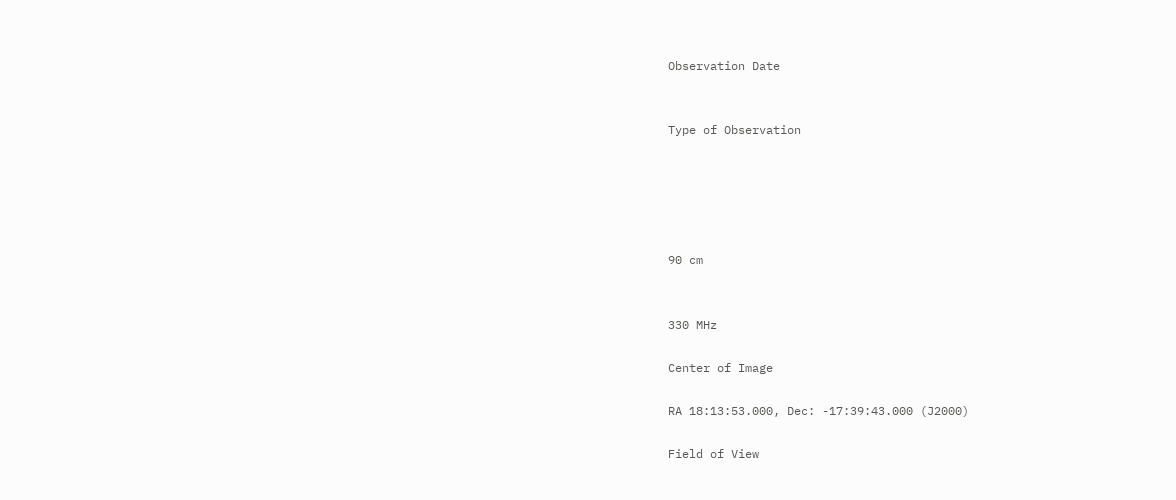Observation Date


Type of Observation





90 cm


330 MHz

Center of Image

RA 18:13:53.000, Dec: -17:39:43.000 (J2000)

Field of View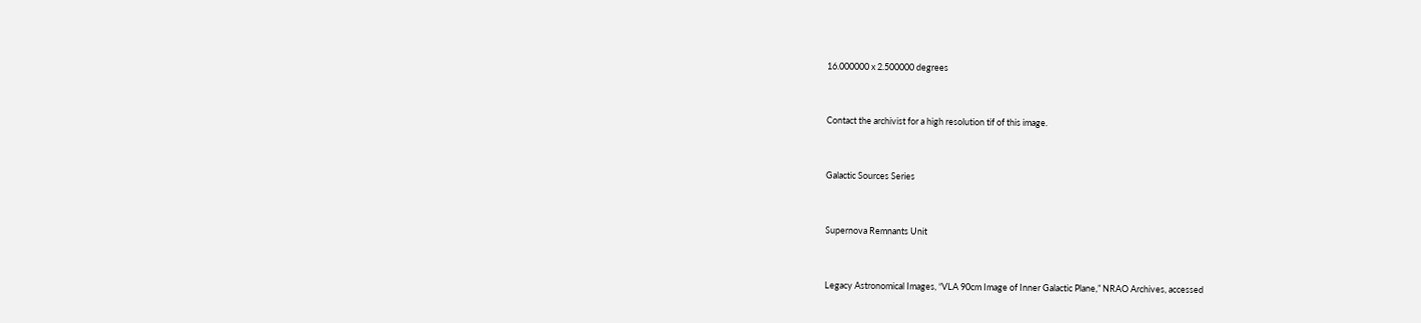16.000000 x 2.500000 degrees


Contact the archivist for a high resolution tif of this image.


Galactic Sources Series


Supernova Remnants Unit


Legacy Astronomical Images, “VLA 90cm Image of Inner Galactic Plane,” NRAO Archives, accessed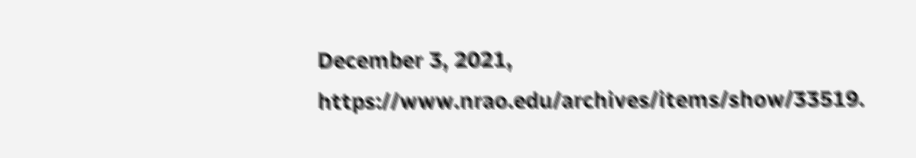December 3, 2021, https://www.nrao.edu/archives/items/show/33519.